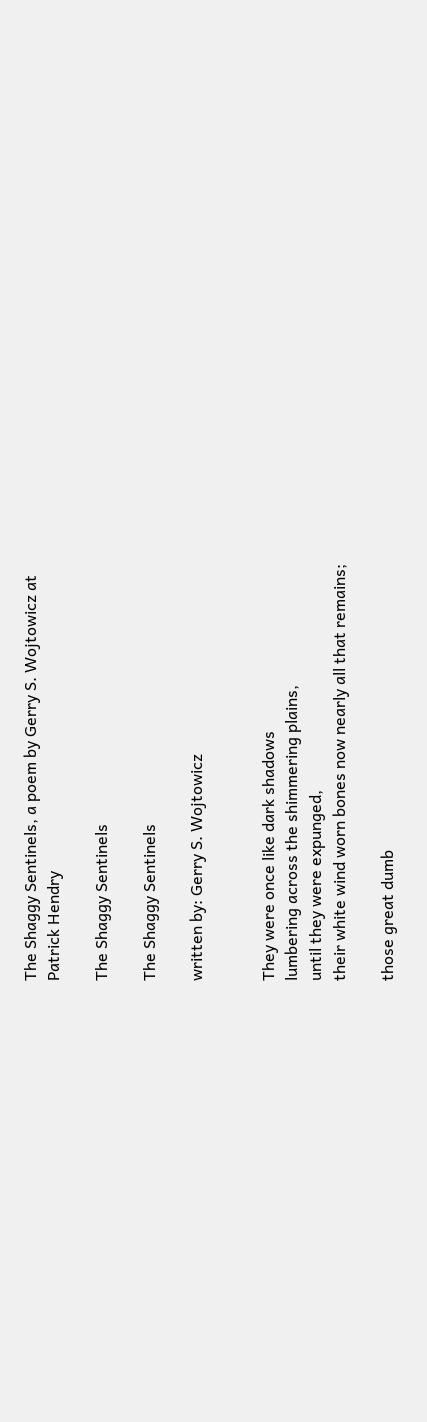The Shaggy Sentinels, a poem by Gerry S. Wojtowicz at
Patrick Hendry

The Shaggy Sentinels

The Shaggy Sentinels

written by: Gerry S. Wojtowicz


They were once like dark shadows
lumbering across the shimmering plains,
until they were expunged,
their white wind worn bones now nearly all that remains;

those great dumb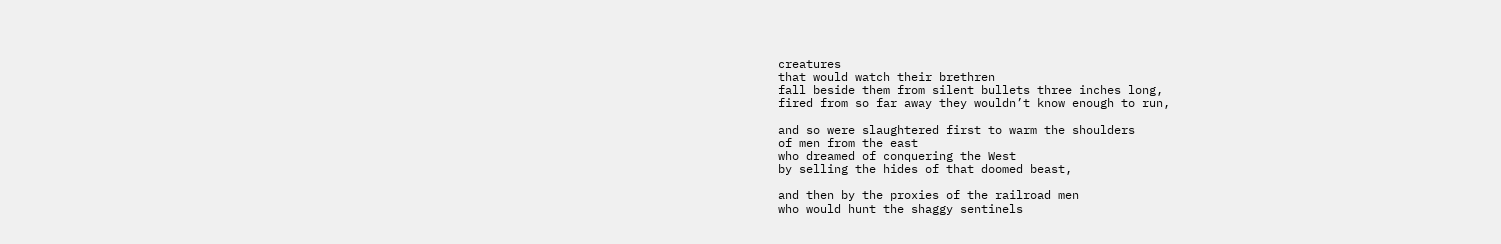creatures
that would watch their brethren
fall beside them from silent bullets three inches long,
fired from so far away they wouldn’t know enough to run,

and so were slaughtered first to warm the shoulders
of men from the east
who dreamed of conquering the West
by selling the hides of that doomed beast,

and then by the proxies of the railroad men
who would hunt the shaggy sentinels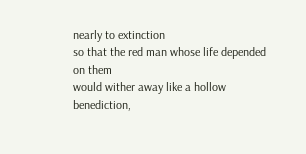nearly to extinction
so that the red man whose life depended on them
would wither away like a hollow benediction,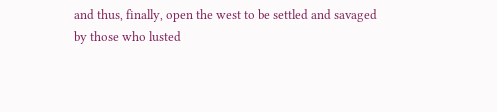and thus, finally, open the west to be settled and savaged
by those who lusted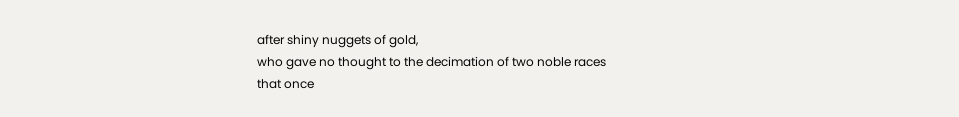after shiny nuggets of gold,
who gave no thought to the decimation of two noble races
that once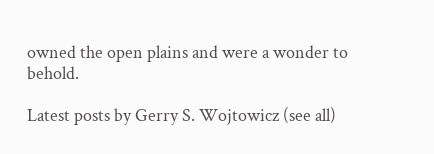owned the open plains and were a wonder to behold.

Latest posts by Gerry S. Wojtowicz (see all)